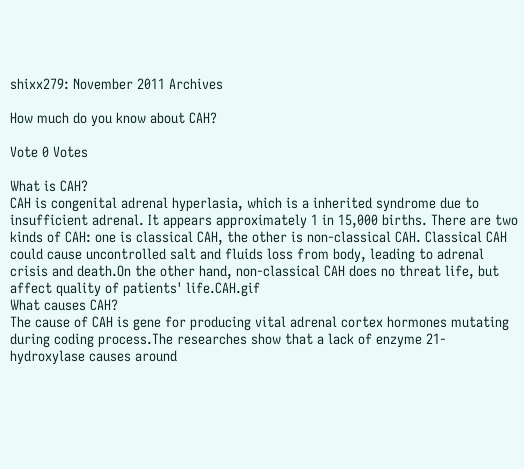shixx279: November 2011 Archives

How much do you know about CAH?

Vote 0 Votes

What is CAH?
CAH is congenital adrenal hyperlasia, which is a inherited syndrome due to insufficient adrenal. It appears approximately 1 in 15,000 births. There are two kinds of CAH: one is classical CAH, the other is non-classical CAH. Classical CAH could cause uncontrolled salt and fluids loss from body, leading to adrenal crisis and death.On the other hand, non-classical CAH does no threat life, but affect quality of patients' life.CAH.gif
What causes CAH?
The cause of CAH is gene for producing vital adrenal cortex hormones mutating during coding process.The researches show that a lack of enzyme 21- hydroxylase causes around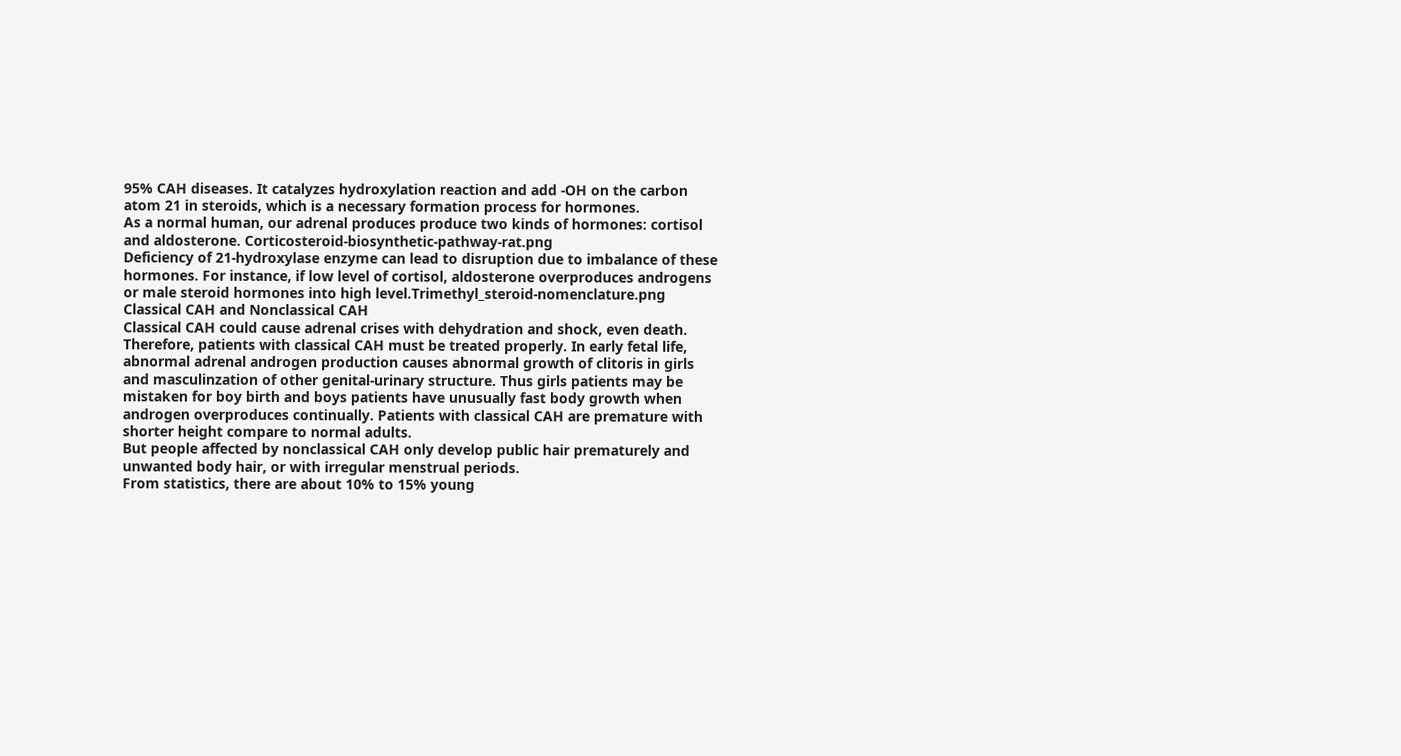95% CAH diseases. It catalyzes hydroxylation reaction and add -OH on the carbon atom 21 in steroids, which is a necessary formation process for hormones.
As a normal human, our adrenal produces produce two kinds of hormones: cortisol and aldosterone. Corticosteroid-biosynthetic-pathway-rat.png
Deficiency of 21-hydroxylase enzyme can lead to disruption due to imbalance of these hormones. For instance, if low level of cortisol, aldosterone overproduces androgens or male steroid hormones into high level.Trimethyl_steroid-nomenclature.png
Classical CAH and Nonclassical CAH
Classical CAH could cause adrenal crises with dehydration and shock, even death. Therefore, patients with classical CAH must be treated properly. In early fetal life, abnormal adrenal androgen production causes abnormal growth of clitoris in girls and masculinzation of other genital-urinary structure. Thus girls patients may be mistaken for boy birth and boys patients have unusually fast body growth when androgen overproduces continually. Patients with classical CAH are premature with shorter height compare to normal adults.
But people affected by nonclassical CAH only develop public hair prematurely and unwanted body hair, or with irregular menstrual periods.
From statistics, there are about 10% to 15% young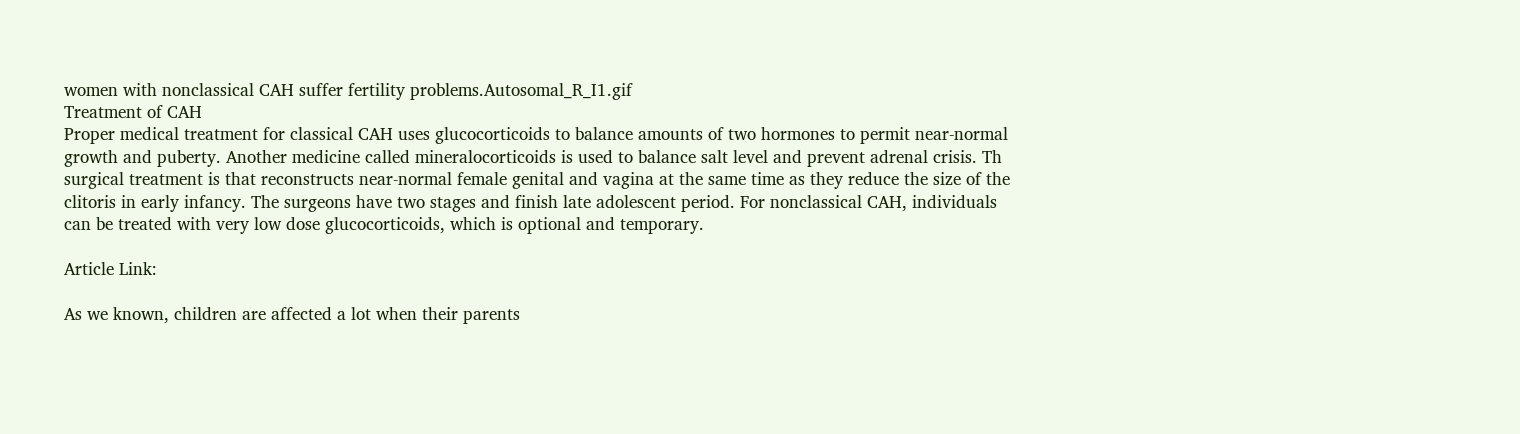women with nonclassical CAH suffer fertility problems.Autosomal_R_I1.gif
Treatment of CAH
Proper medical treatment for classical CAH uses glucocorticoids to balance amounts of two hormones to permit near-normal growth and puberty. Another medicine called mineralocorticoids is used to balance salt level and prevent adrenal crisis. Th surgical treatment is that reconstructs near-normal female genital and vagina at the same time as they reduce the size of the clitoris in early infancy. The surgeons have two stages and finish late adolescent period. For nonclassical CAH, individuals can be treated with very low dose glucocorticoids, which is optional and temporary.

Article Link:

As we known, children are affected a lot when their parents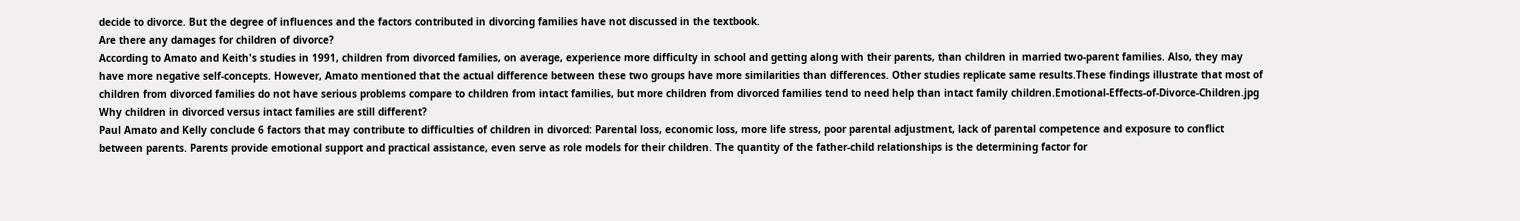decide to divorce. But the degree of influences and the factors contributed in divorcing families have not discussed in the textbook.
Are there any damages for children of divorce?
According to Amato and Keith's studies in 1991, children from divorced families, on average, experience more difficulty in school and getting along with their parents, than children in married two-parent families. Also, they may have more negative self-concepts. However, Amato mentioned that the actual difference between these two groups have more similarities than differences. Other studies replicate same results.These findings illustrate that most of children from divorced families do not have serious problems compare to children from intact families, but more children from divorced families tend to need help than intact family children.Emotional-Effects-of-Divorce-Children.jpg
Why children in divorced versus intact families are still different?
Paul Amato and Kelly conclude 6 factors that may contribute to difficulties of children in divorced: Parental loss, economic loss, more life stress, poor parental adjustment, lack of parental competence and exposure to conflict between parents. Parents provide emotional support and practical assistance, even serve as role models for their children. The quantity of the father-child relationships is the determining factor for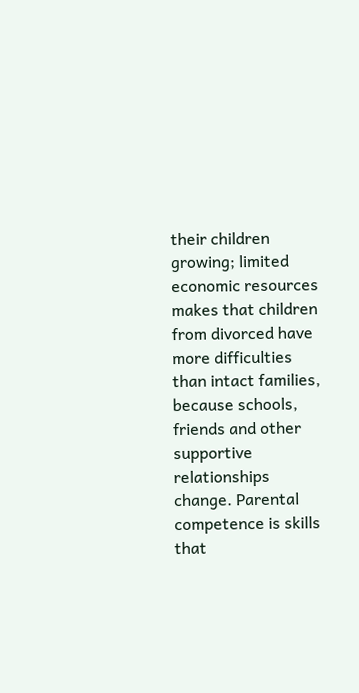their children growing; limited economic resources makes that children from divorced have more difficulties than intact families, because schools, friends and other supportive relationships change. Parental competence is skills that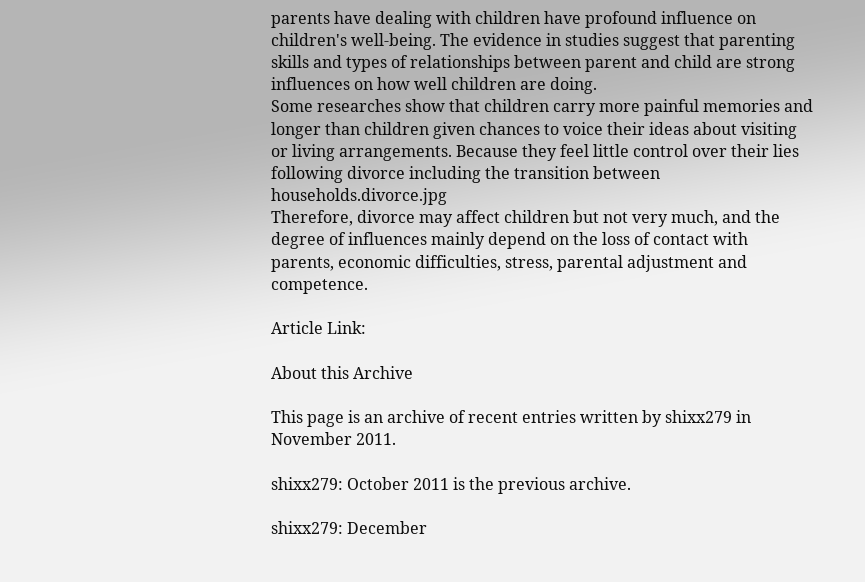parents have dealing with children have profound influence on children's well-being. The evidence in studies suggest that parenting skills and types of relationships between parent and child are strong influences on how well children are doing.
Some researches show that children carry more painful memories and longer than children given chances to voice their ideas about visiting or living arrangements. Because they feel little control over their lies following divorce including the transition between households.divorce.jpg
Therefore, divorce may affect children but not very much, and the degree of influences mainly depend on the loss of contact with parents, economic difficulties, stress, parental adjustment and competence.

Article Link:

About this Archive

This page is an archive of recent entries written by shixx279 in November 2011.

shixx279: October 2011 is the previous archive.

shixx279: December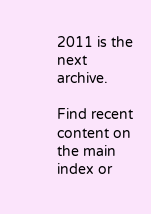2011 is the next archive.

Find recent content on the main index or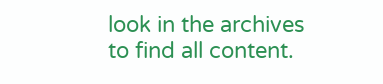look in the archives to find all content.